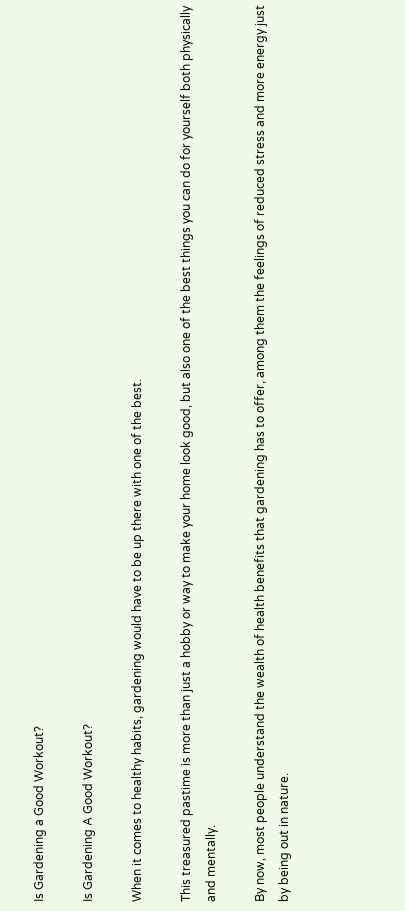Is Gardening a Good Workout?

Is Gardening A Good Workout?

When it comes to healthy habits, gardening would have to be up there with one of the best.

This treasured pastime is more than just a hobby or way to make your home look good, but also one of the best things you can do for yourself both physically and mentally.

By now, most people understand the wealth of health benefits that gardening has to offer, among them the feelings of reduced stress and more energy just by being out in nature.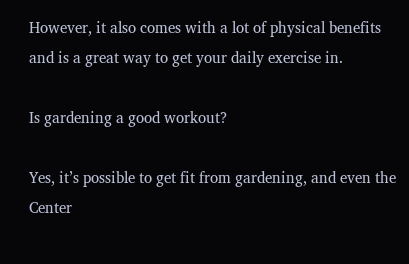However, it also comes with a lot of physical benefits and is a great way to get your daily exercise in.

Is gardening a good workout?

Yes, it’s possible to get fit from gardening, and even the Center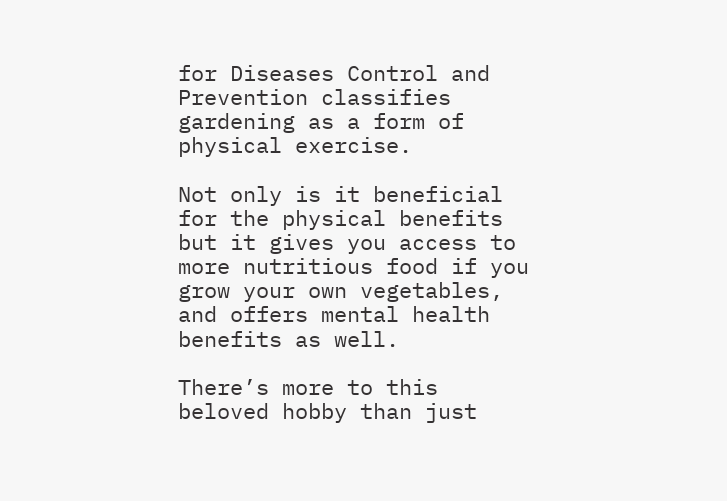for Diseases Control and Prevention classifies gardening as a form of physical exercise.

Not only is it beneficial for the physical benefits but it gives you access to more nutritious food if you grow your own vegetables, and offers mental health benefits as well.

There’s more to this beloved hobby than just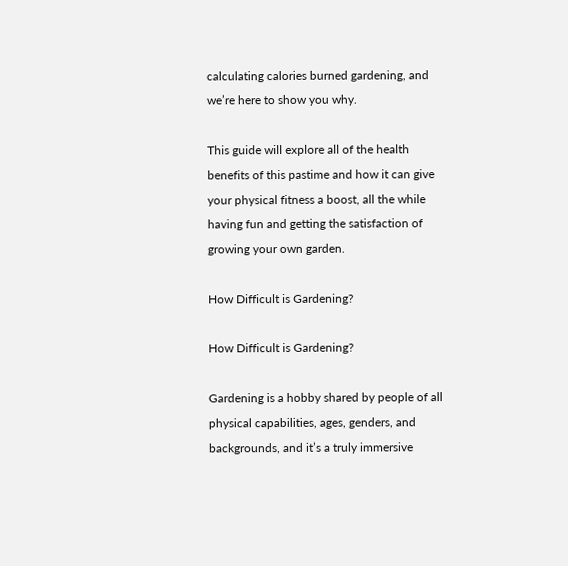calculating calories burned gardening, and we’re here to show you why.

This guide will explore all of the health benefits of this pastime and how it can give your physical fitness a boost, all the while having fun and getting the satisfaction of growing your own garden.

How Difficult is Gardening?

How Difficult is Gardening?

Gardening is a hobby shared by people of all physical capabilities, ages, genders, and backgrounds, and it’s a truly immersive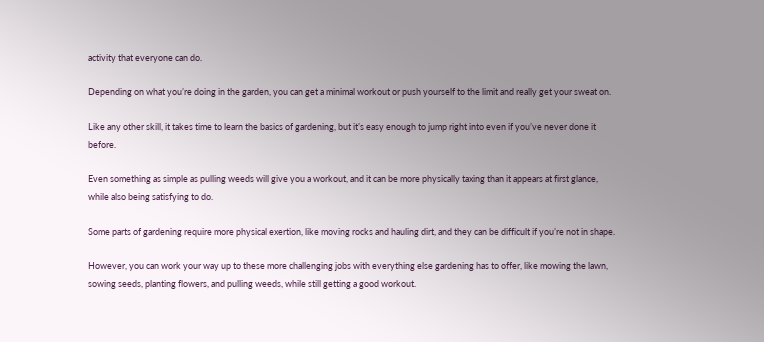activity that everyone can do.

Depending on what you’re doing in the garden, you can get a minimal workout or push yourself to the limit and really get your sweat on.

Like any other skill, it takes time to learn the basics of gardening, but it’s easy enough to jump right into even if you’ve never done it before.

Even something as simple as pulling weeds will give you a workout, and it can be more physically taxing than it appears at first glance, while also being satisfying to do.

Some parts of gardening require more physical exertion, like moving rocks and hauling dirt, and they can be difficult if you’re not in shape.

However, you can work your way up to these more challenging jobs with everything else gardening has to offer, like mowing the lawn, sowing seeds, planting flowers, and pulling weeds, while still getting a good workout.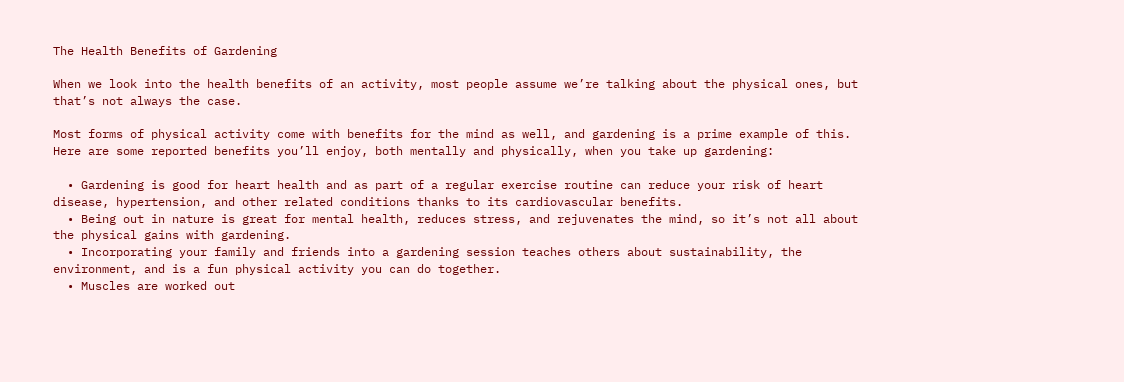The Health Benefits of Gardening

When we look into the health benefits of an activity, most people assume we’re talking about the physical ones, but that’s not always the case.

Most forms of physical activity come with benefits for the mind as well, and gardening is a prime example of this. Here are some reported benefits you’ll enjoy, both mentally and physically, when you take up gardening:

  • Gardening is good for heart health and as part of a regular exercise routine can reduce your risk of heart disease, hypertension, and other related conditions thanks to its cardiovascular benefits.
  • Being out in nature is great for mental health, reduces stress, and rejuvenates the mind, so it’s not all about the physical gains with gardening.
  • Incorporating your family and friends into a gardening session teaches others about sustainability, the environment, and is a fun physical activity you can do together.
  • Muscles are worked out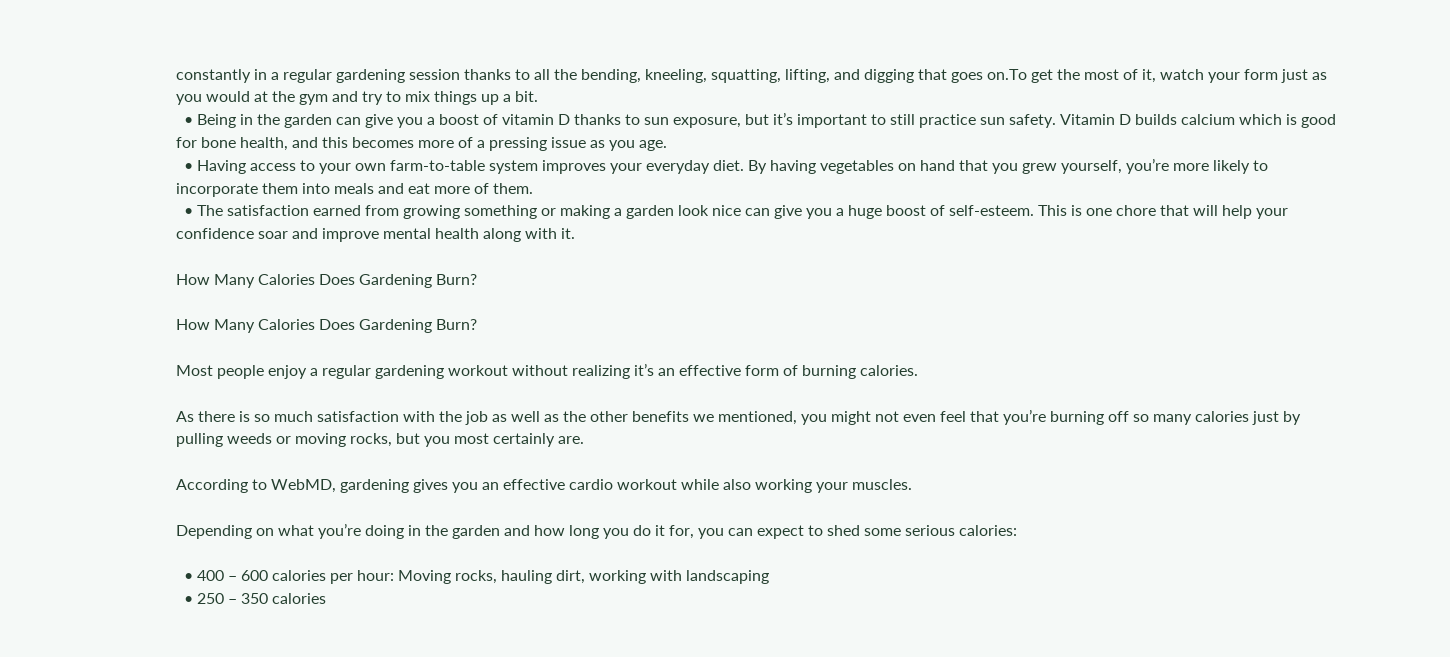constantly in a regular gardening session thanks to all the bending, kneeling, squatting, lifting, and digging that goes on.To get the most of it, watch your form just as you would at the gym and try to mix things up a bit.
  • Being in the garden can give you a boost of vitamin D thanks to sun exposure, but it’s important to still practice sun safety. Vitamin D builds calcium which is good for bone health, and this becomes more of a pressing issue as you age.
  • Having access to your own farm-to-table system improves your everyday diet. By having vegetables on hand that you grew yourself, you’re more likely to incorporate them into meals and eat more of them.
  • The satisfaction earned from growing something or making a garden look nice can give you a huge boost of self-esteem. This is one chore that will help your confidence soar and improve mental health along with it.

How Many Calories Does Gardening Burn?

How Many Calories Does Gardening Burn?

Most people enjoy a regular gardening workout without realizing it’s an effective form of burning calories.

As there is so much satisfaction with the job as well as the other benefits we mentioned, you might not even feel that you’re burning off so many calories just by pulling weeds or moving rocks, but you most certainly are.

According to WebMD, gardening gives you an effective cardio workout while also working your muscles.

Depending on what you’re doing in the garden and how long you do it for, you can expect to shed some serious calories:

  • 400 – 600 calories per hour: Moving rocks, hauling dirt, working with landscaping
  • 250 – 350 calories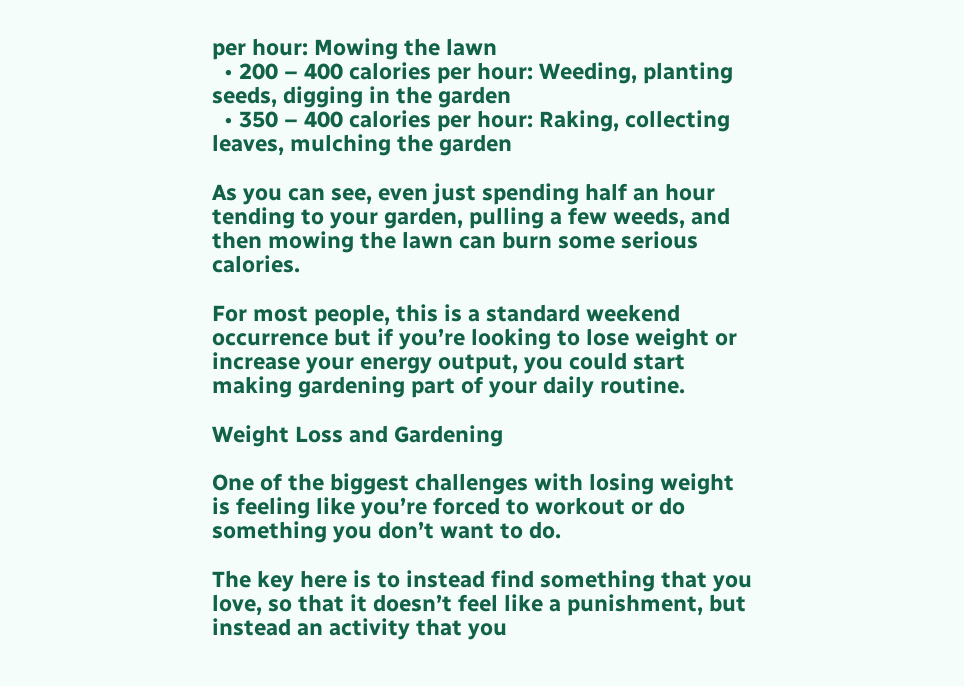per hour: Mowing the lawn
  • 200 – 400 calories per hour: Weeding, planting seeds, digging in the garden
  • 350 – 400 calories per hour: Raking, collecting leaves, mulching the garden

As you can see, even just spending half an hour tending to your garden, pulling a few weeds, and then mowing the lawn can burn some serious calories.

For most people, this is a standard weekend occurrence but if you’re looking to lose weight or increase your energy output, you could start making gardening part of your daily routine.

Weight Loss and Gardening

One of the biggest challenges with losing weight is feeling like you’re forced to workout or do something you don’t want to do.

The key here is to instead find something that you love, so that it doesn’t feel like a punishment, but instead an activity that you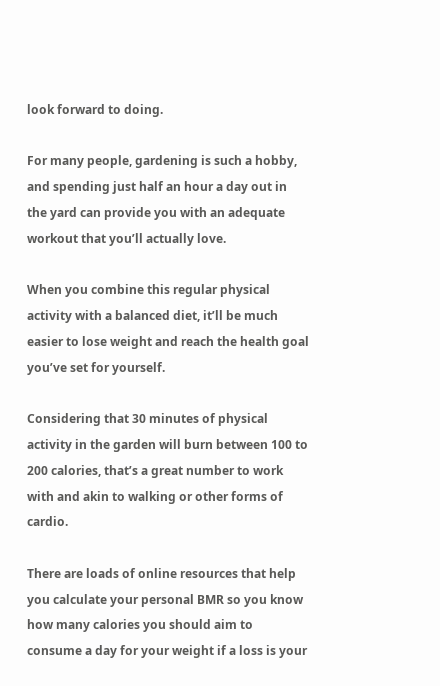look forward to doing.

For many people, gardening is such a hobby, and spending just half an hour a day out in the yard can provide you with an adequate workout that you’ll actually love.

When you combine this regular physical activity with a balanced diet, it’ll be much easier to lose weight and reach the health goal you’ve set for yourself.

Considering that 30 minutes of physical activity in the garden will burn between 100 to 200 calories, that’s a great number to work with and akin to walking or other forms of cardio.

There are loads of online resources that help you calculate your personal BMR so you know how many calories you should aim to consume a day for your weight if a loss is your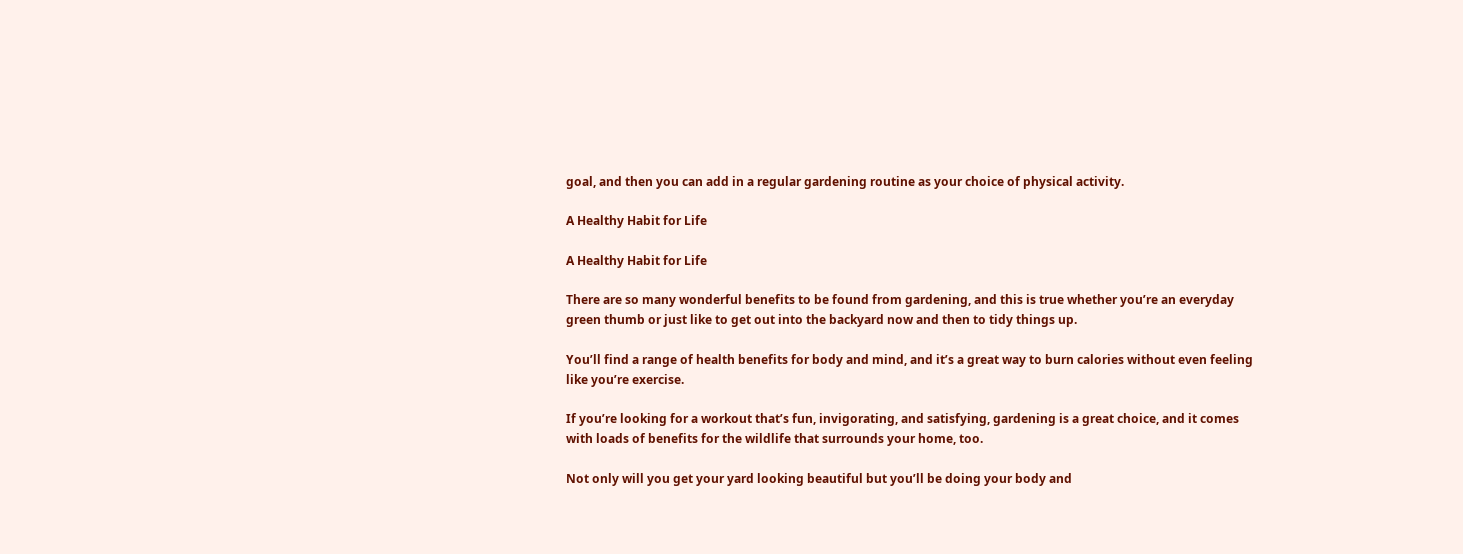goal, and then you can add in a regular gardening routine as your choice of physical activity.

A Healthy Habit for Life

A Healthy Habit for Life

There are so many wonderful benefits to be found from gardening, and this is true whether you’re an everyday green thumb or just like to get out into the backyard now and then to tidy things up.

You’ll find a range of health benefits for body and mind, and it’s a great way to burn calories without even feeling like you’re exercise.

If you’re looking for a workout that’s fun, invigorating, and satisfying, gardening is a great choice, and it comes with loads of benefits for the wildlife that surrounds your home, too.

Not only will you get your yard looking beautiful but you’ll be doing your body and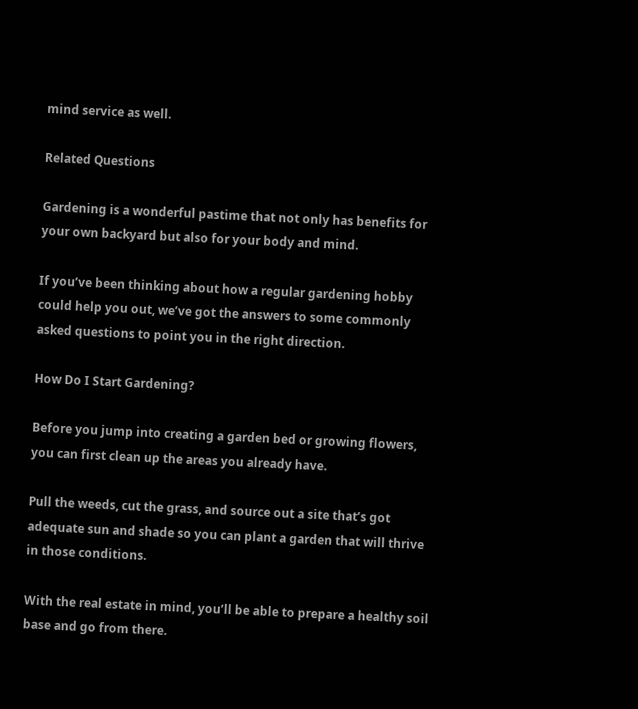mind service as well.

Related Questions

Gardening is a wonderful pastime that not only has benefits for your own backyard but also for your body and mind.

If you’ve been thinking about how a regular gardening hobby could help you out, we’ve got the answers to some commonly asked questions to point you in the right direction.

How Do I Start Gardening?

Before you jump into creating a garden bed or growing flowers, you can first clean up the areas you already have.

Pull the weeds, cut the grass, and source out a site that’s got adequate sun and shade so you can plant a garden that will thrive in those conditions.

With the real estate in mind, you’ll be able to prepare a healthy soil base and go from there.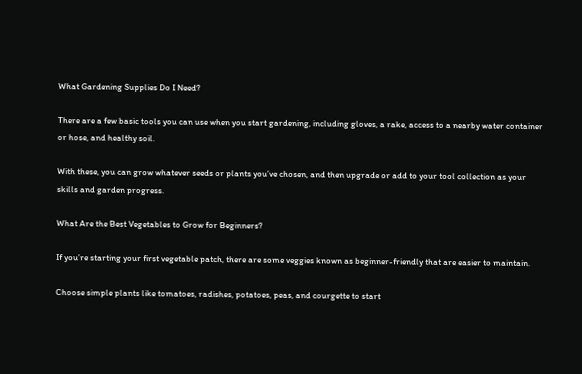What Gardening Supplies Do I Need?

There are a few basic tools you can use when you start gardening, including gloves, a rake, access to a nearby water container or hose, and healthy soil.

With these, you can grow whatever seeds or plants you’ve chosen, and then upgrade or add to your tool collection as your skills and garden progress.

What Are the Best Vegetables to Grow for Beginners?

If you’re starting your first vegetable patch, there are some veggies known as beginner-friendly that are easier to maintain.

Choose simple plants like tomatoes, radishes, potatoes, peas, and courgette to start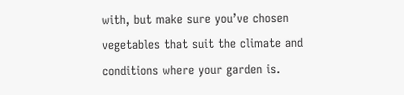with, but make sure you’ve chosen vegetables that suit the climate and conditions where your garden is.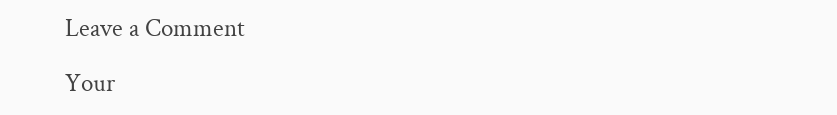Leave a Comment

Your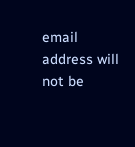email address will not be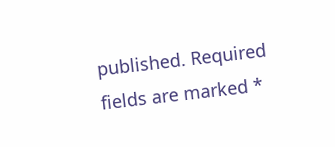published. Required fields are marked *